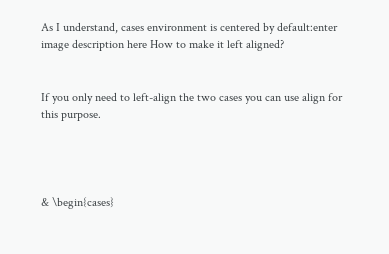As I understand, cases environment is centered by default:enter image description here How to make it left aligned?


If you only need to left-align the two cases you can use align for this purpose.




& \begin{cases}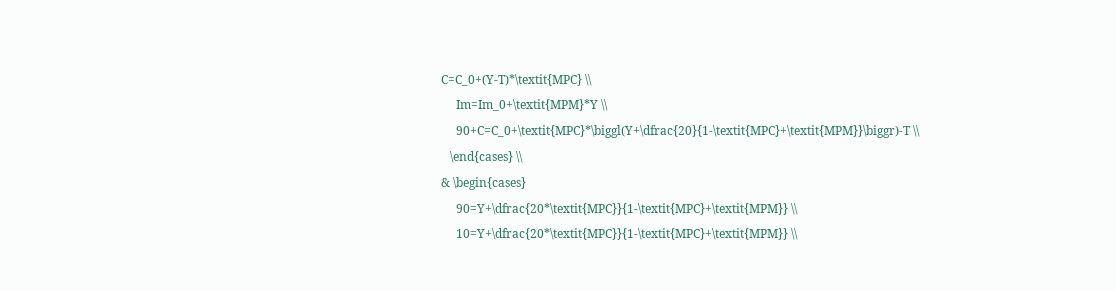C=C_0+(Y-T)*\textit{MPC} \\
     Im=Im_0+\textit{MPM}*Y \\
     90+C=C_0+\textit{MPC}*\biggl(Y+\dfrac{20}{1-\textit{MPC}+\textit{MPM}}\biggr)-T \\
   \end{cases} \\
& \begin{cases}
     90=Y+\dfrac{20*\textit{MPC}}{1-\textit{MPC}+\textit{MPM}} \\
     10=Y+\dfrac{20*\textit{MPC}}{1-\textit{MPC}+\textit{MPM}} \\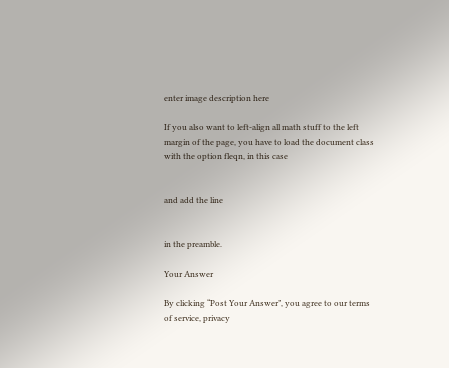enter image description here

If you also want to left-align all math stuff to the left margin of the page, you have to load the document class with the option fleqn, in this case


and add the line


in the preamble.

Your Answer

By clicking “Post Your Answer”, you agree to our terms of service, privacy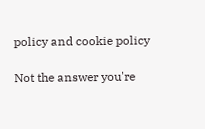policy and cookie policy

Not the answer you're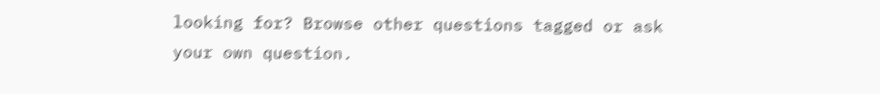looking for? Browse other questions tagged or ask your own question.